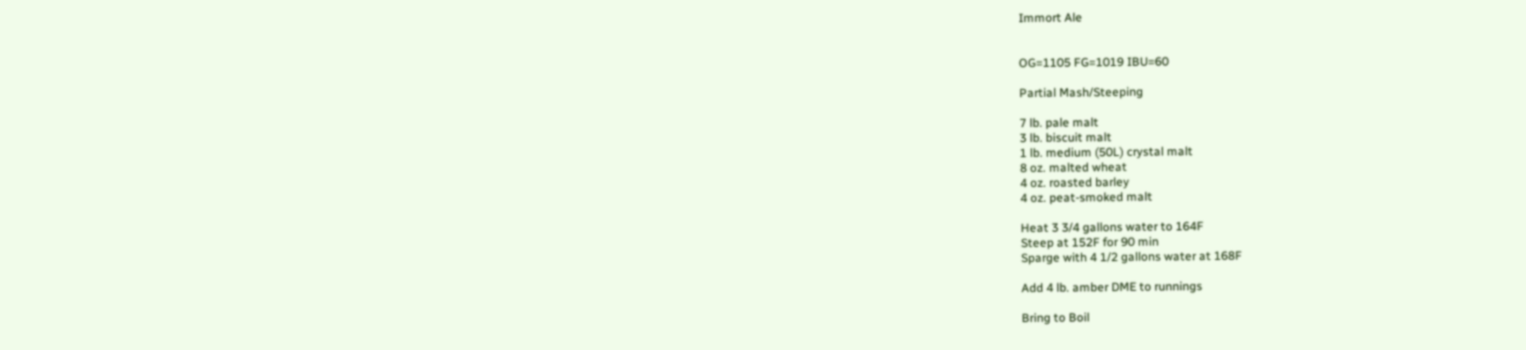Immort Ale


OG=1105 FG=1019 IBU=60

Partial Mash/Steeping

7 lb. pale malt
3 lb. biscuit malt
1 lb. medium (50L) crystal malt
8 oz. malted wheat
4 oz. roasted barley
4 oz. peat-smoked malt

Heat 3 3/4 gallons water to 164F
Steep at 152F for 90 min
Sparge with 4 1/2 gallons water at 168F

Add 4 lb. amber DME to runnings

Bring to Boil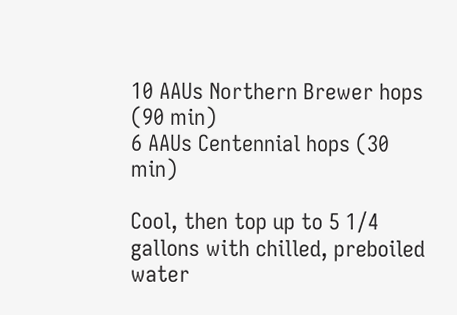10 AAUs Northern Brewer hops (90 min)
6 AAUs Centennial hops (30 min)

Cool, then top up to 5 1/4 gallons with chilled, preboiled water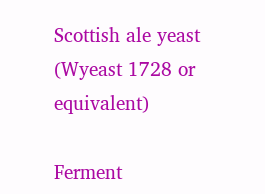Scottish ale yeast (Wyeast 1728 or equivalent)

Ferment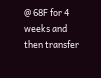@ 68F for 4 weeks and then transfer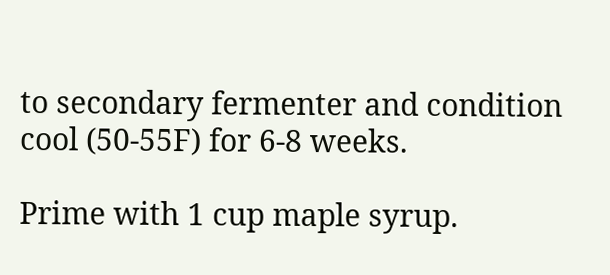to secondary fermenter and condition cool (50-55F) for 6-8 weeks.

Prime with 1 cup maple syrup.